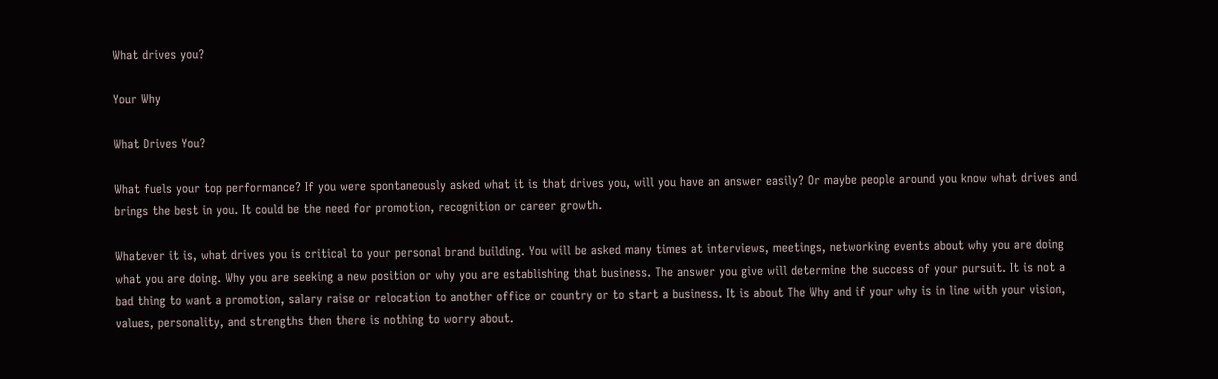What drives you?

Your Why

What Drives You?

What fuels your top performance? If you were spontaneously asked what it is that drives you, will you have an answer easily? Or maybe people around you know what drives and brings the best in you. It could be the need for promotion, recognition or career growth.

Whatever it is, what drives you is critical to your personal brand building. You will be asked many times at interviews, meetings, networking events about why you are doing what you are doing. Why you are seeking a new position or why you are establishing that business. The answer you give will determine the success of your pursuit. It is not a bad thing to want a promotion, salary raise or relocation to another office or country or to start a business. It is about The Why and if your why is in line with your vision, values, personality, and strengths then there is nothing to worry about.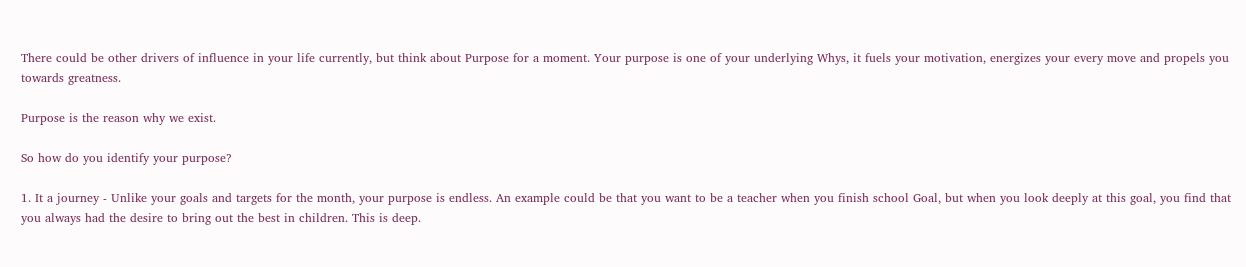There could be other drivers of influence in your life currently, but think about Purpose for a moment. Your purpose is one of your underlying Whys, it fuels your motivation, energizes your every move and propels you towards greatness.

Purpose is the reason why we exist.

So how do you identify your purpose?

1. It a journey - Unlike your goals and targets for the month, your purpose is endless. An example could be that you want to be a teacher when you finish school Goal, but when you look deeply at this goal, you find that you always had the desire to bring out the best in children. This is deep.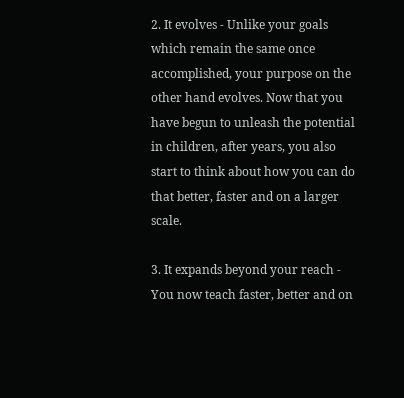2. It evolves - Unlike your goals which remain the same once accomplished, your purpose on the other hand evolves. Now that you have begun to unleash the potential in children, after years, you also start to think about how you can do that better, faster and on a larger scale.

3. It expands beyond your reach - You now teach faster, better and on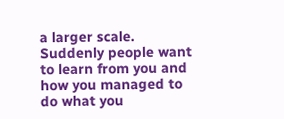a larger scale. Suddenly people want to learn from you and how you managed to do what you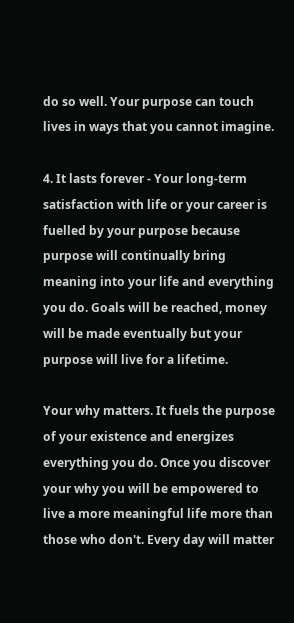do so well. Your purpose can touch lives in ways that you cannot imagine.

4. It lasts forever - Your long-term satisfaction with life or your career is fuelled by your purpose because purpose will continually bring meaning into your life and everything you do. Goals will be reached, money will be made eventually but your purpose will live for a lifetime.

Your why matters. It fuels the purpose of your existence and energizes everything you do. Once you discover your why you will be empowered to live a more meaningful life more than those who don't. Every day will matter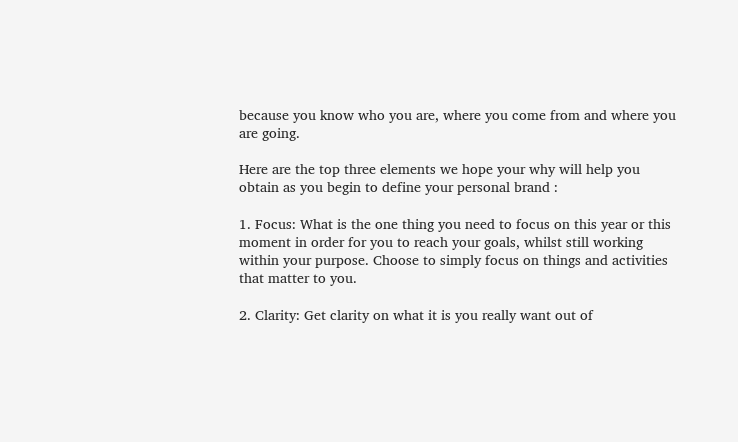because you know who you are, where you come from and where you are going.

Here are the top three elements we hope your why will help you obtain as you begin to define your personal brand :

1. Focus: What is the one thing you need to focus on this year or this moment in order for you to reach your goals, whilst still working within your purpose. Choose to simply focus on things and activities that matter to you.

2. Clarity: Get clarity on what it is you really want out of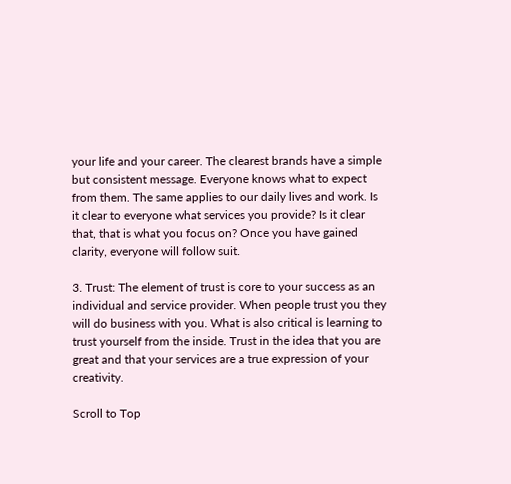your life and your career. The clearest brands have a simple but consistent message. Everyone knows what to expect from them. The same applies to our daily lives and work. Is it clear to everyone what services you provide? Is it clear that, that is what you focus on? Once you have gained clarity, everyone will follow suit.

3. Trust: The element of trust is core to your success as an individual and service provider. When people trust you they will do business with you. What is also critical is learning to trust yourself from the inside. Trust in the idea that you are great and that your services are a true expression of your creativity.

Scroll to Top